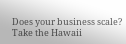Does your business scale? Take the Hawaii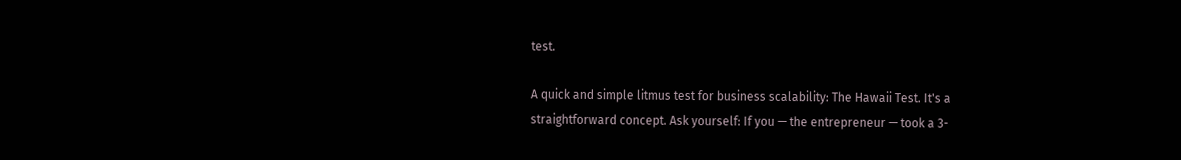test.

A quick and simple litmus test for business scalability: The Hawaii Test. It's a straightforward concept. Ask yourself: If you — the entrepreneur — took a 3-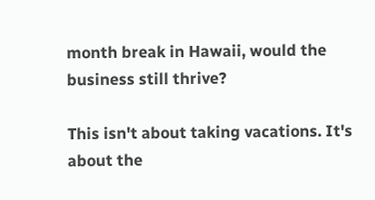month break in Hawaii, would the business still thrive?

This isn't about taking vacations. It's about the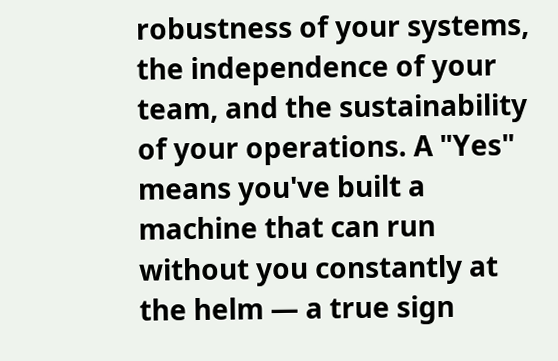robustness of your systems, the independence of your team, and the sustainability of your operations. A "Yes" means you've built a machine that can run without you constantly at the helm — a true sign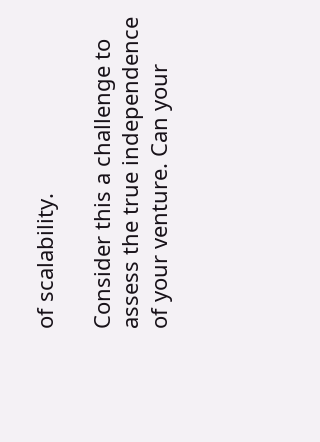of scalability.

Consider this a challenge to assess the true independence of your venture. Can your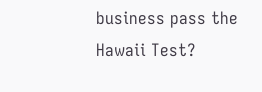business pass the Hawaii Test?